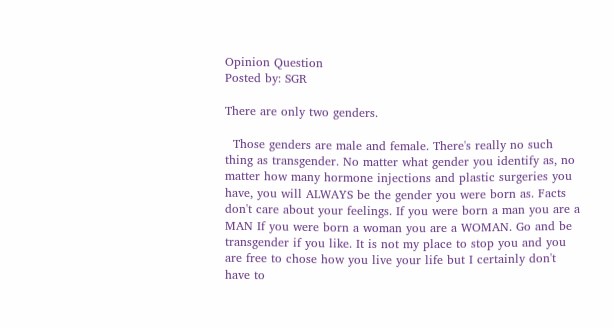Opinion Question
Posted by: SGR

There are only two genders.

  Those genders are male and female. There's really no such thing as transgender. No matter what gender you identify as, no matter how many hormone injections and plastic surgeries you have, you will ALWAYS be the gender you were born as. Facts don't care about your feelings. If you were born a man you are a MAN If you were born a woman you are a WOMAN. Go and be transgender if you like. It is not my place to stop you and you are free to chose how you live your life but I certainly don't have to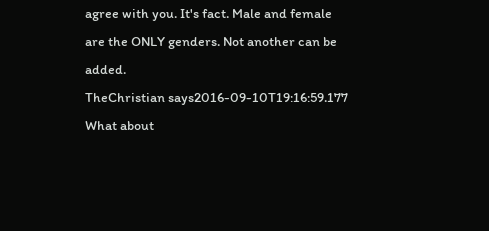agree with you. It's fact. Male and female are the ONLY genders. Not another can be added.
TheChristian says2016-09-10T19:16:59.177
What about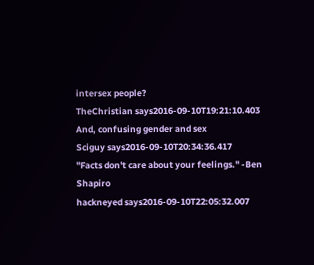intersex people?
TheChristian says2016-09-10T19:21:10.403
And, confusing gender and sex
Sciguy says2016-09-10T20:34:36.417
"Facts don't care about your feelings." -Ben Shapiro
hackneyed says2016-09-10T22:05:32.007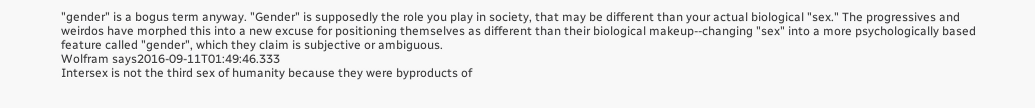"gender" is a bogus term anyway. "Gender" is supposedly the role you play in society, that may be different than your actual biological "sex." The progressives and weirdos have morphed this into a new excuse for positioning themselves as different than their biological makeup--changing "sex" into a more psychologically based feature called "gender", which they claim is subjective or ambiguous.
Wolfram says2016-09-11T01:49:46.333
Intersex is not the third sex of humanity because they were byproducts of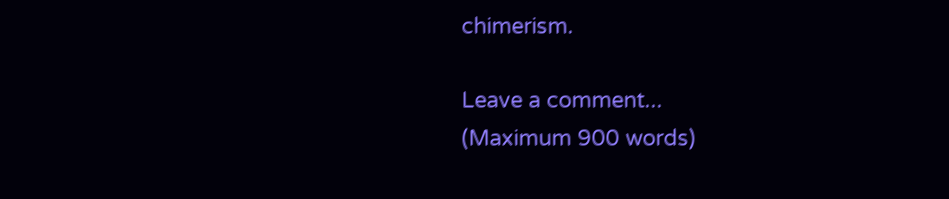chimerism.

Leave a comment...
(Maximum 900 words)